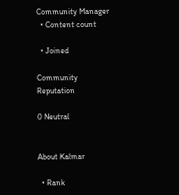Community Manager
  • Content count

  • Joined

Community Reputation

0 Neutral


About Kalmar

  • Rank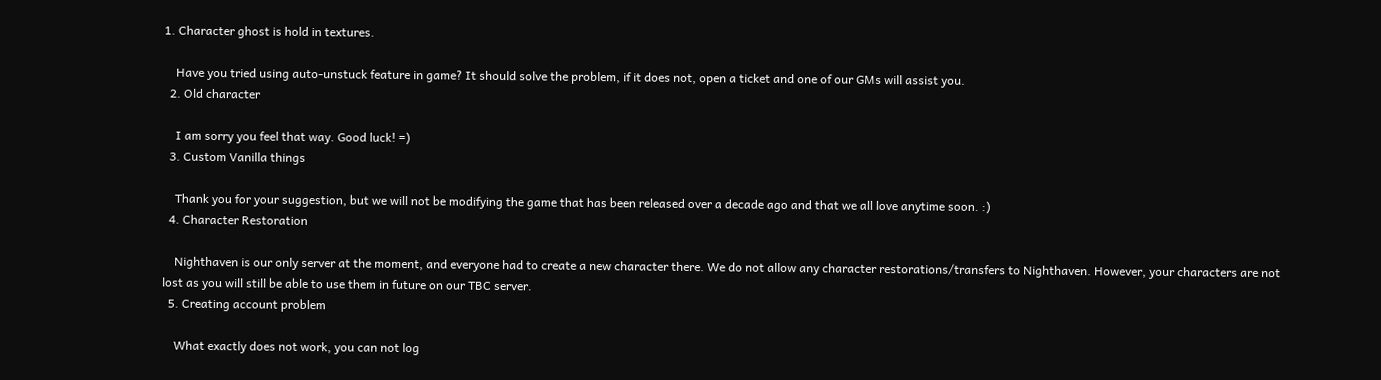1. Character ghost is hold in textures.

    Have you tried using auto-unstuck feature in game? It should solve the problem, if it does not, open a ticket and one of our GMs will assist you.
  2. Old character

    I am sorry you feel that way. Good luck! =)
  3. Custom Vanilla things

    Thank you for your suggestion, but we will not be modifying the game that has been released over a decade ago and that we all love anytime soon. :)
  4. Character Restoration

    Nighthaven is our only server at the moment, and everyone had to create a new character there. We do not allow any character restorations/transfers to Nighthaven. However, your characters are not lost as you will still be able to use them in future on our TBC server.
  5. Creating account problem

    What exactly does not work, you can not log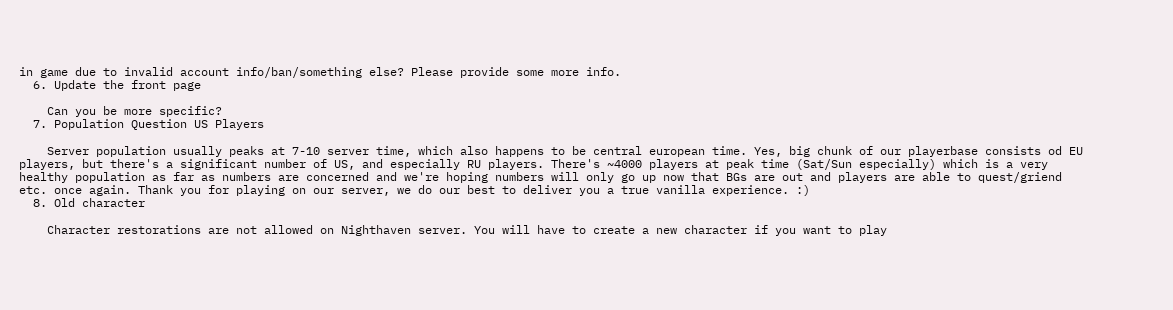in game due to invalid account info/ban/something else? Please provide some more info.
  6. Update the front page

    Can you be more specific?
  7. Population Question US Players

    Server population usually peaks at 7-10 server time, which also happens to be central european time. Yes, big chunk of our playerbase consists od EU players, but there's a significant number of US, and especially RU players. There's ~4000 players at peak time (Sat/Sun especially) which is a very healthy population as far as numbers are concerned and we're hoping numbers will only go up now that BGs are out and players are able to quest/griend etc. once again. Thank you for playing on our server, we do our best to deliver you a true vanilla experience. :)
  8. Old character

    Character restorations are not allowed on Nighthaven server. You will have to create a new character if you want to play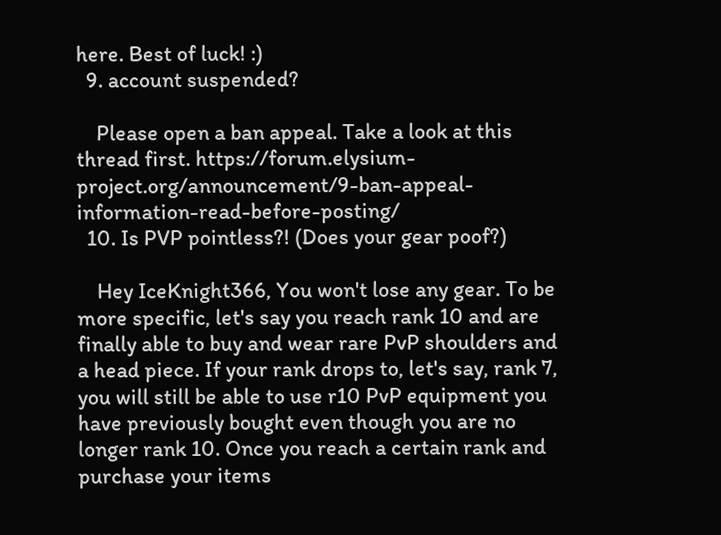here. Best of luck! :)
  9. account suspended?

    Please open a ban appeal. Take a look at this thread first. https://forum.elysium-project.org/announcement/9-ban-appeal-information-read-before-posting/
  10. Is PVP pointless?! (Does your gear poof?)

    Hey IceKnight366, You won't lose any gear. To be more specific, let's say you reach rank 10 and are finally able to buy and wear rare PvP shoulders and a head piece. If your rank drops to, let's say, rank 7, you will still be able to use r10 PvP equipment you have previously bought even though you are no longer rank 10. Once you reach a certain rank and purchase your items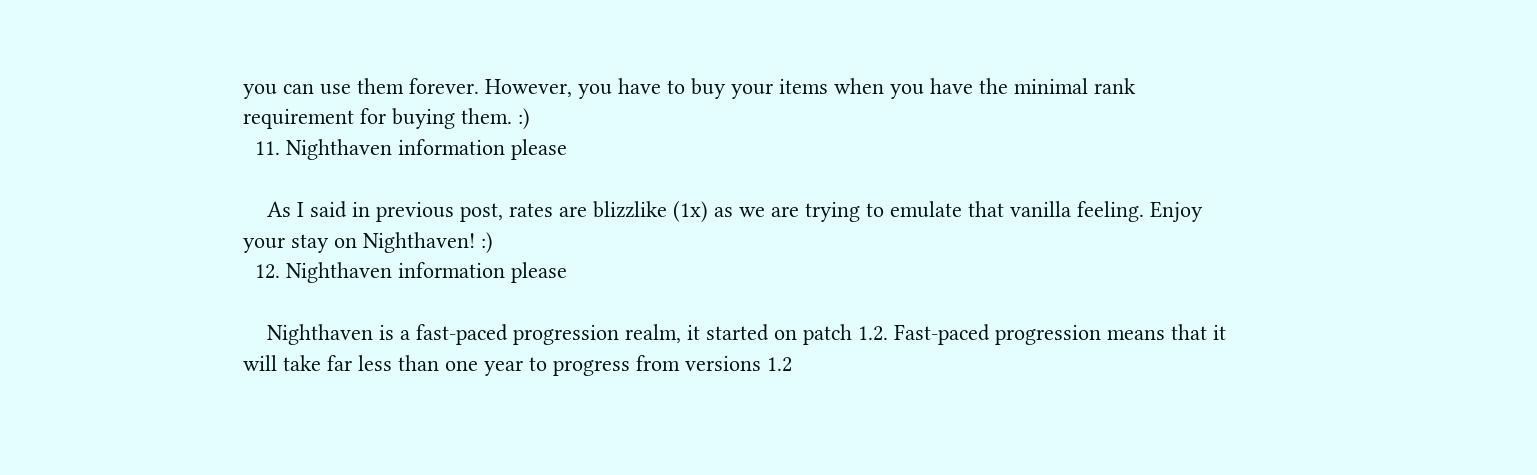you can use them forever. However, you have to buy your items when you have the minimal rank requirement for buying them. :)
  11. Nighthaven information please

    As I said in previous post, rates are blizzlike (1x) as we are trying to emulate that vanilla feeling. Enjoy your stay on Nighthaven! :)
  12. Nighthaven information please

    Nighthaven is a fast-paced progression realm, it started on patch 1.2. Fast-paced progression means that it will take far less than one year to progress from versions 1.2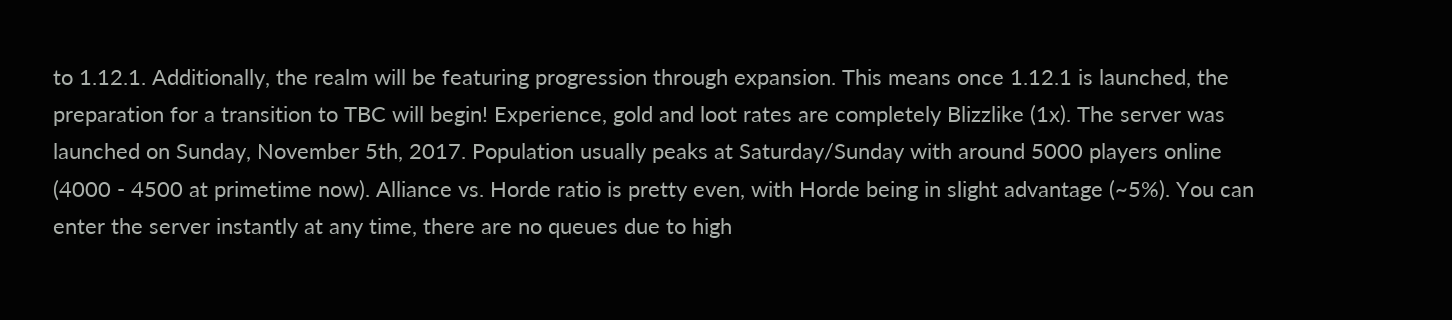to 1.12.1. Additionally, the realm will be featuring progression through expansion. This means once 1.12.1 is launched, the preparation for a transition to TBC will begin! Experience, gold and loot rates are completely Blizzlike (1x). The server was launched on Sunday, November 5th, 2017. Population usually peaks at Saturday/Sunday with around 5000 players online (4000 - 4500 at primetime now). Alliance vs. Horde ratio is pretty even, with Horde being in slight advantage (~5%). You can enter the server instantly at any time, there are no queues due to high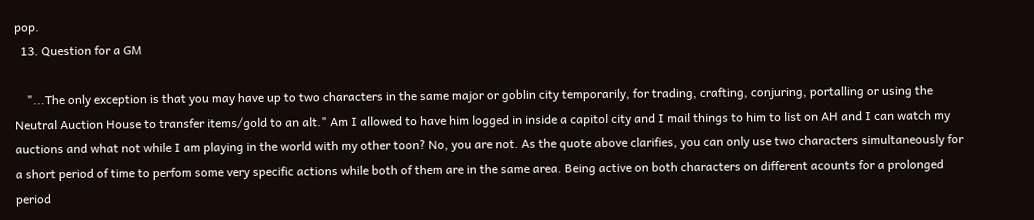pop.
  13. Question for a GM

    "...The only exception is that you may have up to two characters in the same major or goblin city temporarily, for trading, crafting, conjuring, portalling or using the Neutral Auction House to transfer items/gold to an alt." Am I allowed to have him logged in inside a capitol city and I mail things to him to list on AH and I can watch my auctions and what not while I am playing in the world with my other toon? No, you are not. As the quote above clarifies, you can only use two characters simultaneously for a short period of time to perfom some very specific actions while both of them are in the same area. Being active on both characters on different acounts for a prolonged period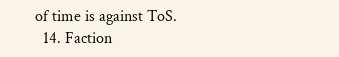of time is against ToS.
  14. Faction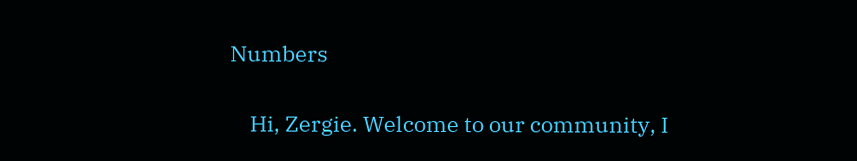Numbers

    Hi, Zergie. Welcome to our community, I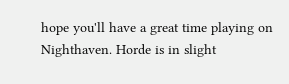hope you'll have a great time playing on Nighthaven. Horde is in slight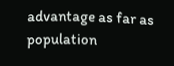advantage as far as population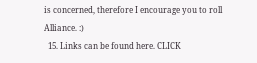is concerned, therefore I encourage you to roll Alliance. :)
  15. Links can be found here. CLICK